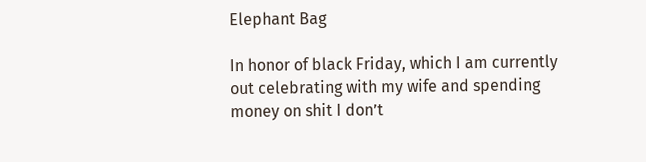Elephant Bag

In honor of black Friday, which I am currently out celebrating with my wife and spending money on shit I don’t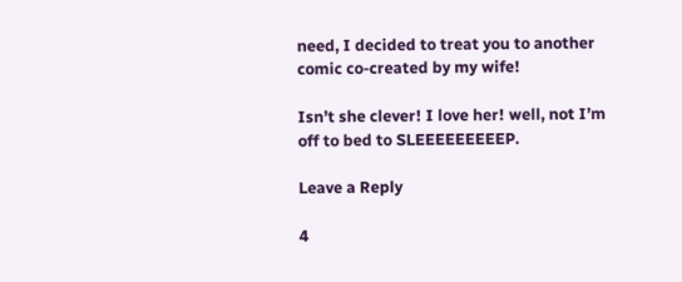need, I decided to treat you to another comic co-created by my wife!

Isn’t she clever! I love her! well, not I’m off to bed to SLEEEEEEEEEP.

Leave a Reply

4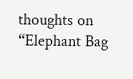thoughts on “Elephant Bag